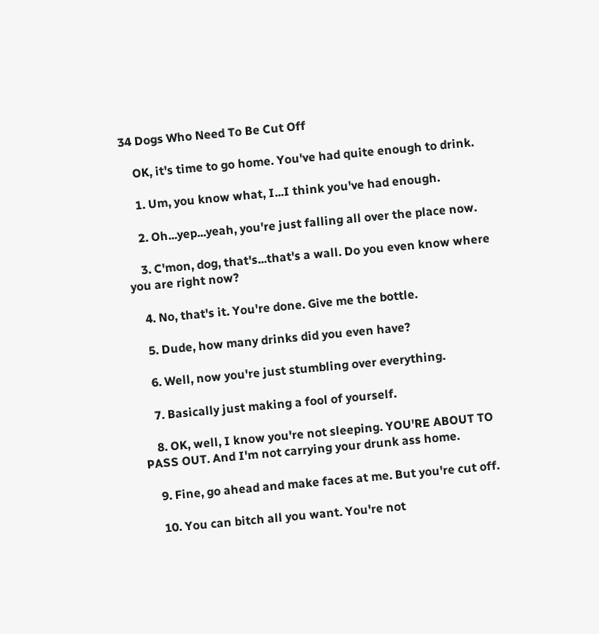34 Dogs Who Need To Be Cut Off

    OK, it's time to go home. You've had quite enough to drink.

    1. Um, you know what, I...I think you've had enough.

    2. Oh...yep...yeah, you're just falling all over the place now.

    3. C'mon, dog, that's...that's a wall. Do you even know where you are right now?

    4. No, that's it. You're done. Give me the bottle.

    5. Dude, how many drinks did you even have?

    6. Well, now you're just stumbling over everything.

    7. Basically just making a fool of yourself.

    8. OK, well, I know you're not sleeping. YOU'RE ABOUT TO PASS OUT. And I'm not carrying your drunk ass home.

    9. Fine, go ahead and make faces at me. But you're cut off.

    10. You can bitch all you want. You're not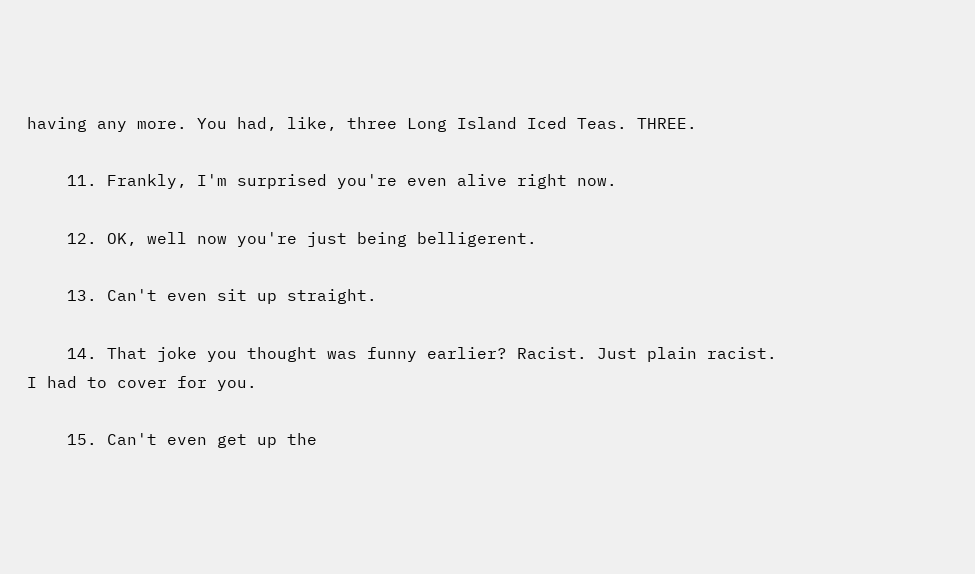having any more. You had, like, three Long Island Iced Teas. THREE.

    11. Frankly, I'm surprised you're even alive right now.

    12. OK, well now you're just being belligerent.

    13. Can't even sit up straight.

    14. That joke you thought was funny earlier? Racist. Just plain racist. I had to cover for you.

    15. Can't even get up the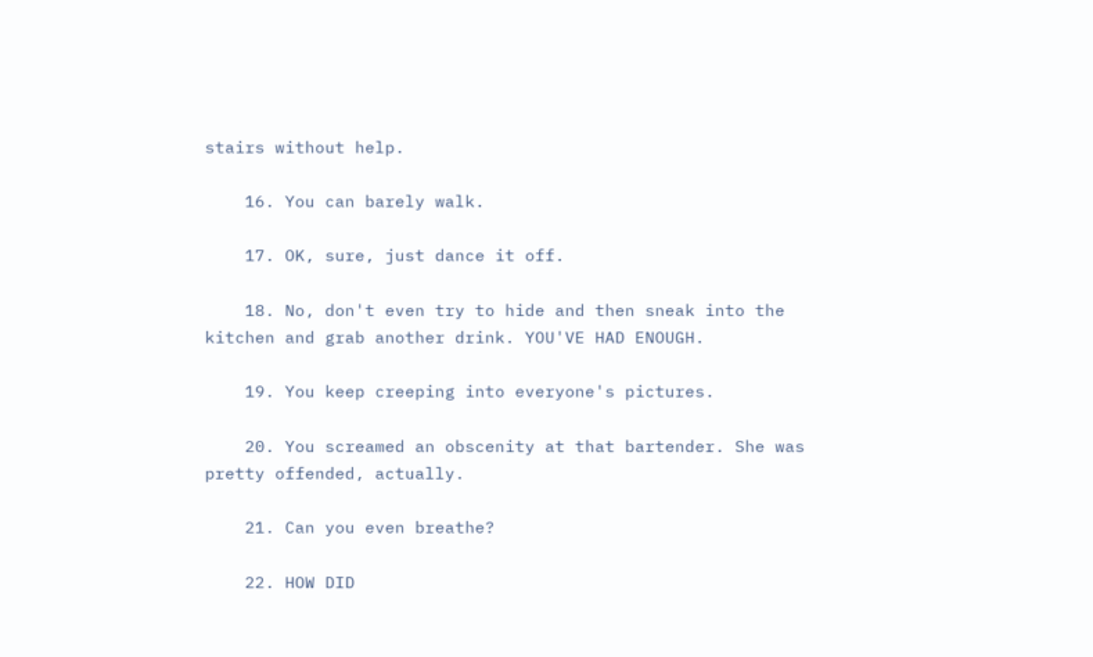stairs without help.

    16. You can barely walk.

    17. OK, sure, just dance it off.

    18. No, don't even try to hide and then sneak into the kitchen and grab another drink. YOU'VE HAD ENOUGH.

    19. You keep creeping into everyone's pictures.

    20. You screamed an obscenity at that bartender. She was pretty offended, actually.

    21. Can you even breathe?

    22. HOW DID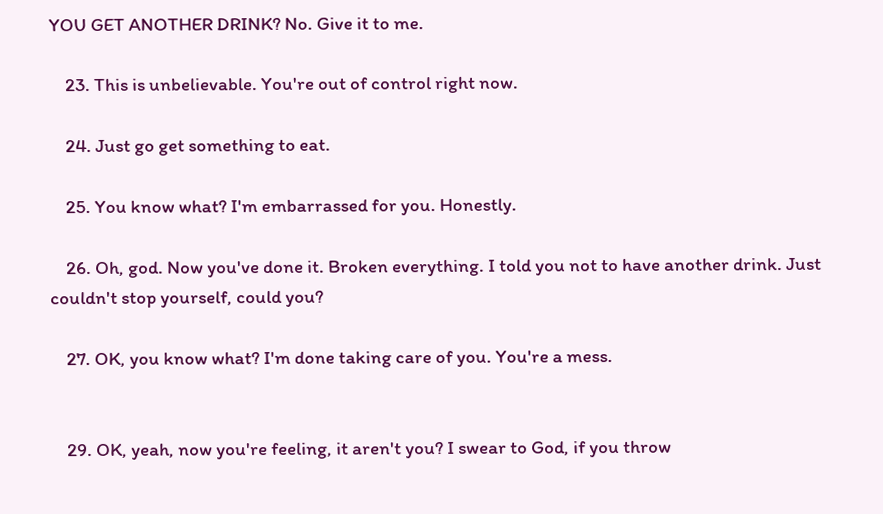YOU GET ANOTHER DRINK? No. Give it to me.

    23. This is unbelievable. You're out of control right now.

    24. Just go get something to eat.

    25. You know what? I'm embarrassed for you. Honestly.

    26. Oh, god. Now you've done it. Broken everything. I told you not to have another drink. Just couldn't stop yourself, could you?

    27. OK, you know what? I'm done taking care of you. You're a mess.


    29. OK, yeah, now you're feeling, it aren't you? I swear to God, if you throw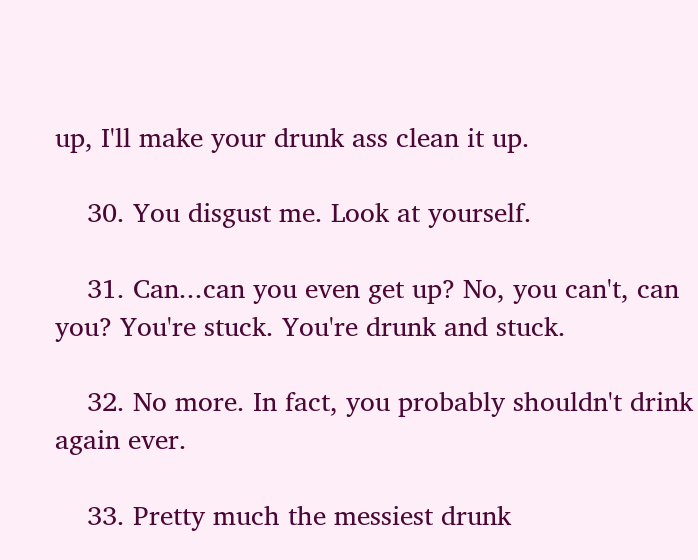up, I'll make your drunk ass clean it up.

    30. You disgust me. Look at yourself.

    31. Can...can you even get up? No, you can't, can you? You're stuck. You're drunk and stuck.

    32. No more. In fact, you probably shouldn't drink again ever.

    33. Pretty much the messiest drunk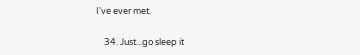I've ever met.

    34. Just...go sleep it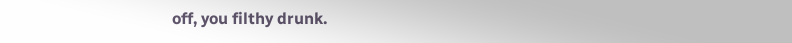off, you filthy drunk.